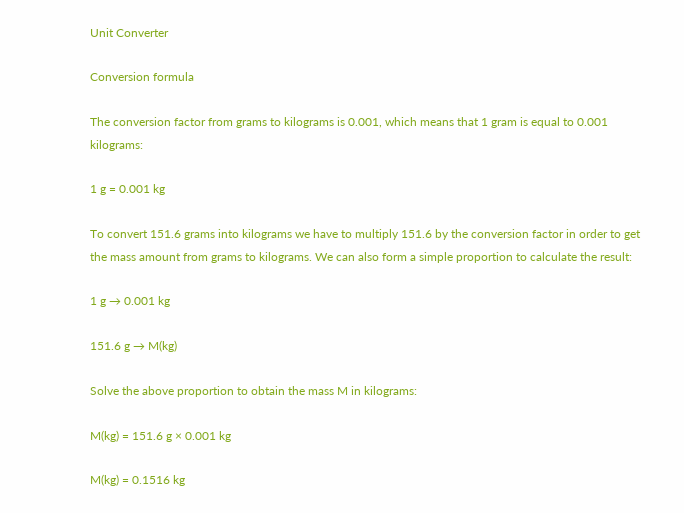Unit Converter

Conversion formula

The conversion factor from grams to kilograms is 0.001, which means that 1 gram is equal to 0.001 kilograms:

1 g = 0.001 kg

To convert 151.6 grams into kilograms we have to multiply 151.6 by the conversion factor in order to get the mass amount from grams to kilograms. We can also form a simple proportion to calculate the result:

1 g → 0.001 kg

151.6 g → M(kg)

Solve the above proportion to obtain the mass M in kilograms:

M(kg) = 151.6 g × 0.001 kg

M(kg) = 0.1516 kg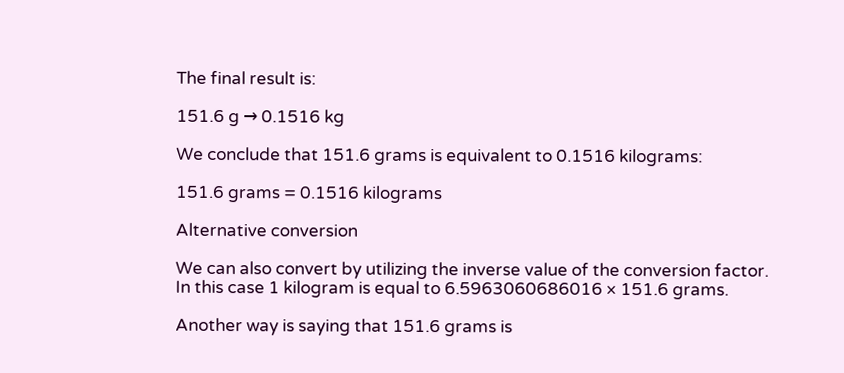The final result is:

151.6 g → 0.1516 kg

We conclude that 151.6 grams is equivalent to 0.1516 kilograms:

151.6 grams = 0.1516 kilograms

Alternative conversion

We can also convert by utilizing the inverse value of the conversion factor. In this case 1 kilogram is equal to 6.5963060686016 × 151.6 grams.

Another way is saying that 151.6 grams is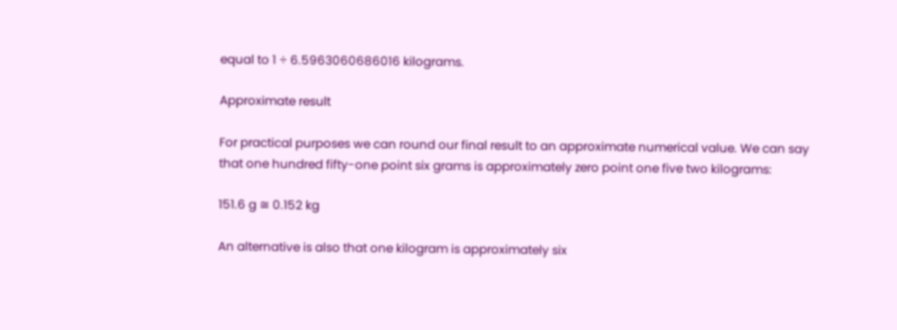equal to 1 ÷ 6.5963060686016 kilograms.

Approximate result

For practical purposes we can round our final result to an approximate numerical value. We can say that one hundred fifty-one point six grams is approximately zero point one five two kilograms:

151.6 g ≅ 0.152 kg

An alternative is also that one kilogram is approximately six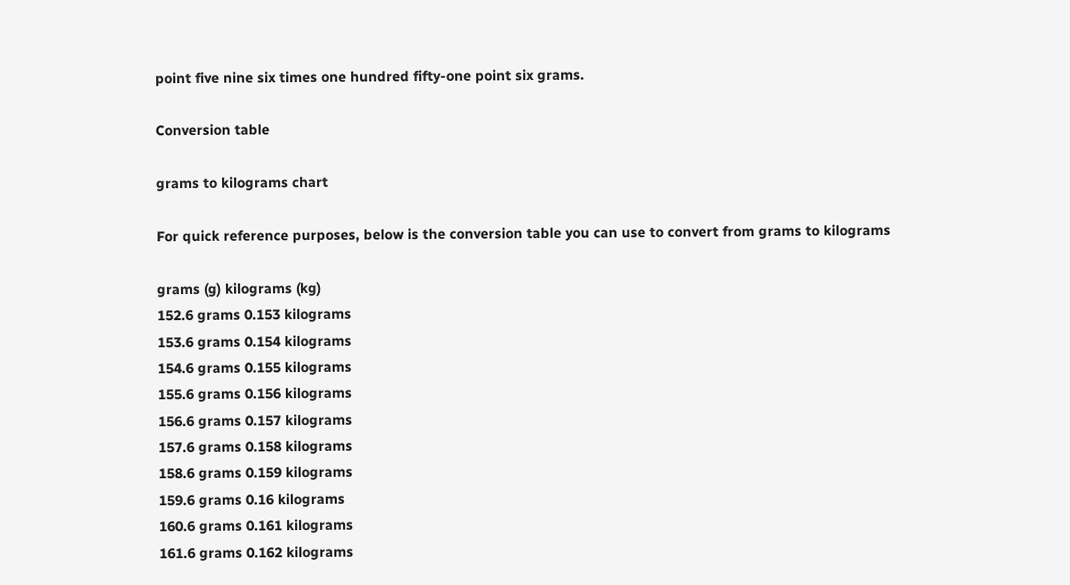point five nine six times one hundred fifty-one point six grams.

Conversion table

grams to kilograms chart

For quick reference purposes, below is the conversion table you can use to convert from grams to kilograms

grams (g) kilograms (kg)
152.6 grams 0.153 kilograms
153.6 grams 0.154 kilograms
154.6 grams 0.155 kilograms
155.6 grams 0.156 kilograms
156.6 grams 0.157 kilograms
157.6 grams 0.158 kilograms
158.6 grams 0.159 kilograms
159.6 grams 0.16 kilograms
160.6 grams 0.161 kilograms
161.6 grams 0.162 kilograms